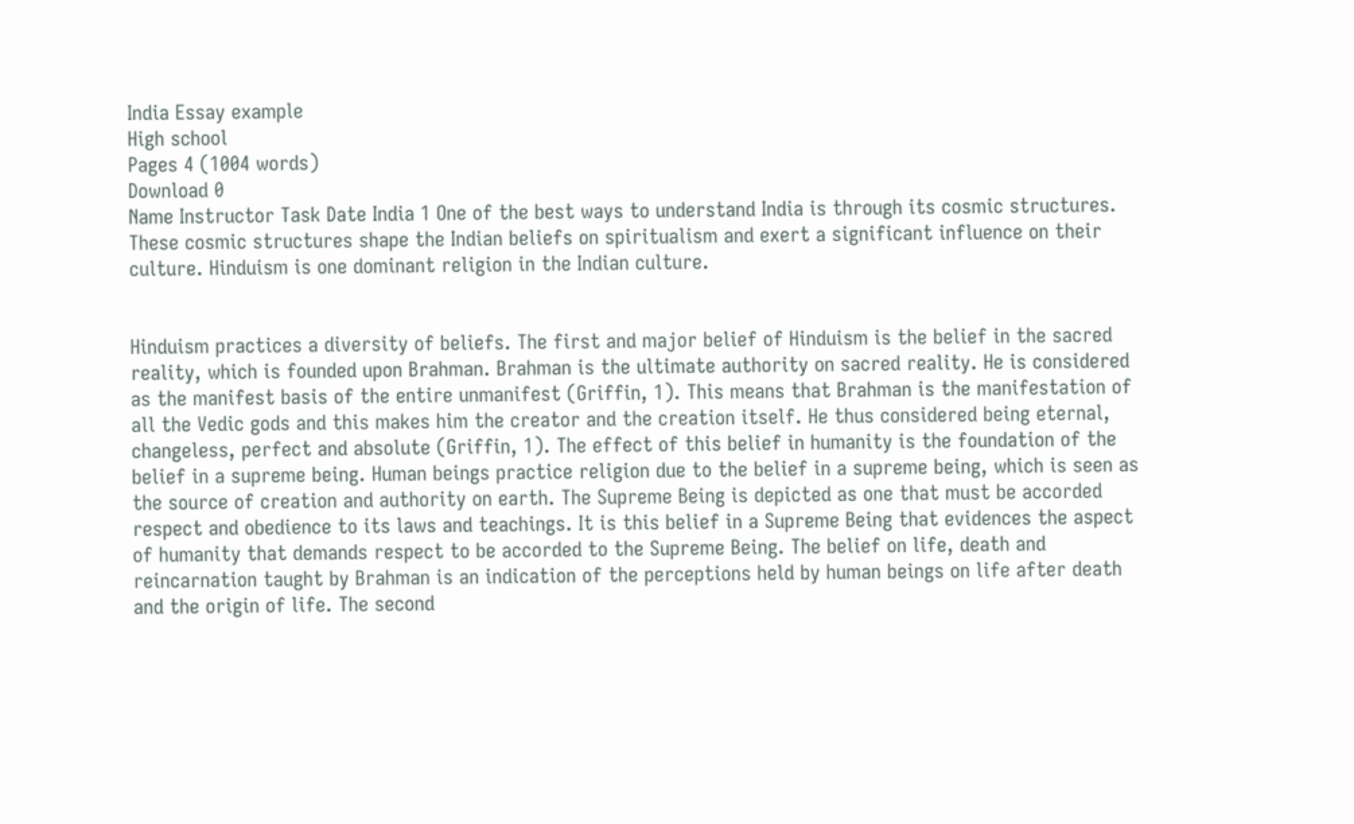India Essay example
High school
Pages 4 (1004 words)
Download 0
Name Instructor Task Date India 1 One of the best ways to understand India is through its cosmic structures. These cosmic structures shape the Indian beliefs on spiritualism and exert a significant influence on their culture. Hinduism is one dominant religion in the Indian culture.


Hinduism practices a diversity of beliefs. The first and major belief of Hinduism is the belief in the sacred reality, which is founded upon Brahman. Brahman is the ultimate authority on sacred reality. He is considered as the manifest basis of the entire unmanifest (Griffin, 1). This means that Brahman is the manifestation of all the Vedic gods and this makes him the creator and the creation itself. He thus considered being eternal, changeless, perfect and absolute (Griffin, 1). The effect of this belief in humanity is the foundation of the belief in a supreme being. Human beings practice religion due to the belief in a supreme being, which is seen as the source of creation and authority on earth. The Supreme Being is depicted as one that must be accorded respect and obedience to its laws and teachings. It is this belief in a Supreme Being that evidences the aspect of humanity that demands respect to be accorded to the Supreme Being. The belief on life, death and reincarnation taught by Brahman is an indication of the perceptions held by human beings on life after death and the origin of life. The second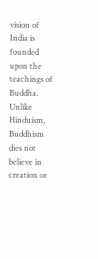vision of India is founded upon the teachings of Buddha. Unlike Hinduism, Buddhism dies not believe in creation or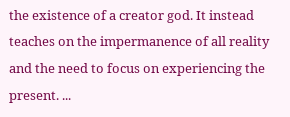the existence of a creator god. It instead teaches on the impermanence of all reality and the need to focus on experiencing the present. ...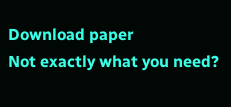Download paper
Not exactly what you need?